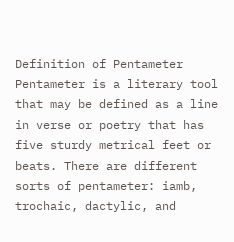Definition of Pentameter
Pentameter is a literary tool that may be defined as a line in verse or poetry that has five sturdy metrical feet or beats. There are different sorts of pentameter: iamb, trochaic, dactylic, and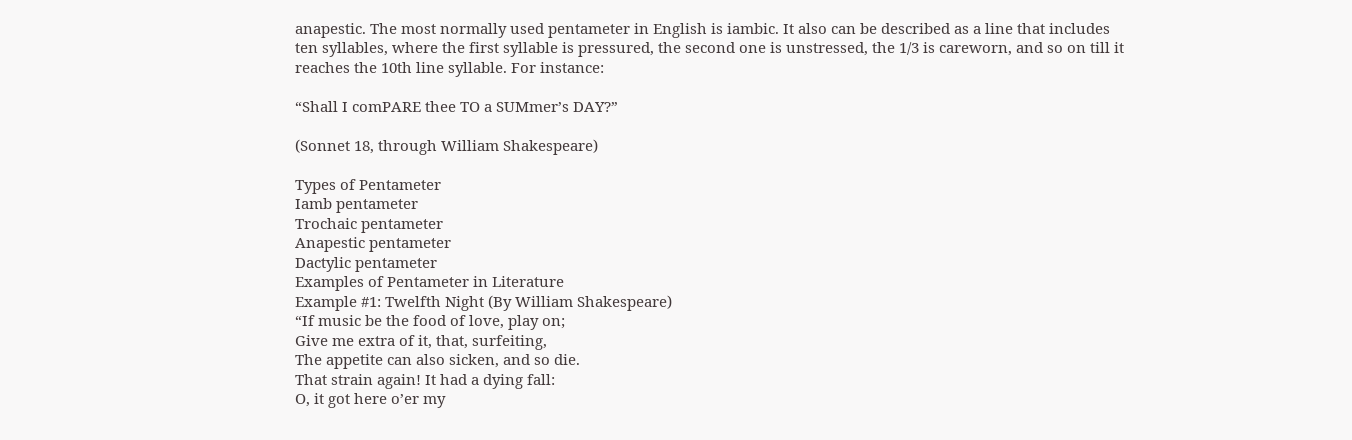anapestic. The most normally used pentameter in English is iambic. It also can be described as a line that includes ten syllables, where the first syllable is pressured, the second one is unstressed, the 1/3 is careworn, and so on till it reaches the 10th line syllable. For instance:

“Shall I comPARE thee TO a SUMmer’s DAY?”

(Sonnet 18, through William Shakespeare)

Types of Pentameter
Iamb pentameter
Trochaic pentameter
Anapestic pentameter
Dactylic pentameter
Examples of Pentameter in Literature
Example #1: Twelfth Night (By William Shakespeare)
“If music be the food of love, play on;
Give me extra of it, that, surfeiting,
The appetite can also sicken, and so die.
That strain again! It had a dying fall:
O, it got here o’er my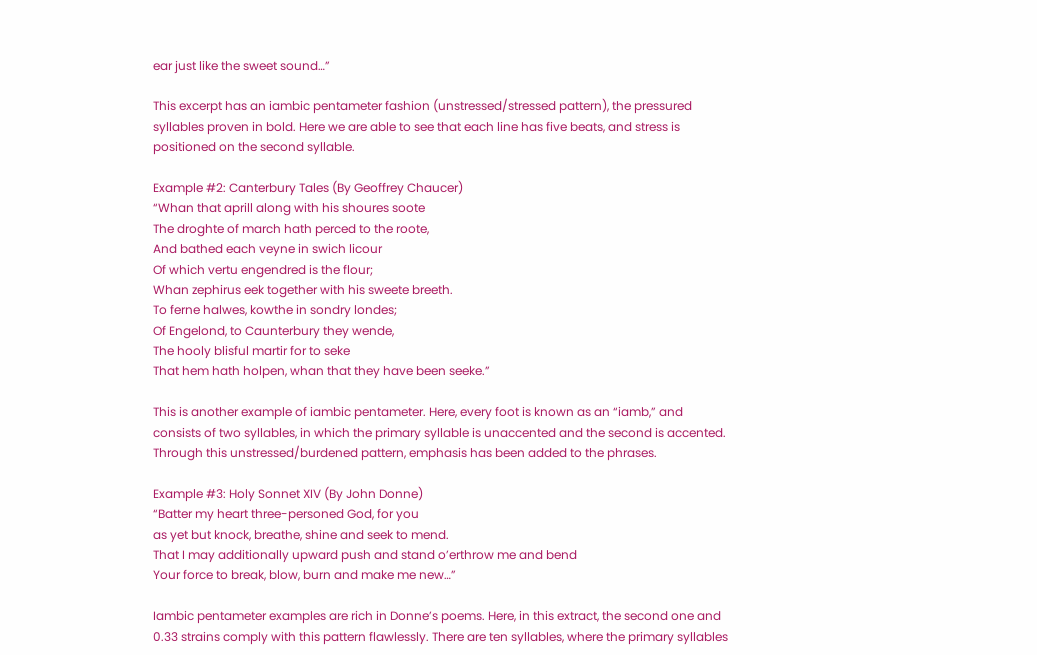ear just like the sweet sound…”

This excerpt has an iambic pentameter fashion (unstressed/stressed pattern), the pressured syllables proven in bold. Here we are able to see that each line has five beats, and stress is positioned on the second syllable.

Example #2: Canterbury Tales (By Geoffrey Chaucer)
“Whan that aprill along with his shoures soote
The droghte of march hath perced to the roote,
And bathed each veyne in swich licour
Of which vertu engendred is the flour;
Whan zephirus eek together with his sweete breeth.
To ferne halwes, kowthe in sondry londes;
Of Engelond, to Caunterbury they wende,
The hooly blisful martir for to seke
That hem hath holpen, whan that they have been seeke.”

This is another example of iambic pentameter. Here, every foot is known as an “iamb,” and consists of two syllables, in which the primary syllable is unaccented and the second is accented. Through this unstressed/burdened pattern, emphasis has been added to the phrases.

Example #3: Holy Sonnet XIV (By John Donne)
“Batter my heart three-personed God, for you
as yet but knock, breathe, shine and seek to mend.
That I may additionally upward push and stand o’erthrow me and bend
Your force to break, blow, burn and make me new…”

Iambic pentameter examples are rich in Donne’s poems. Here, in this extract, the second one and 0.33 strains comply with this pattern flawlessly. There are ten syllables, where the primary syllables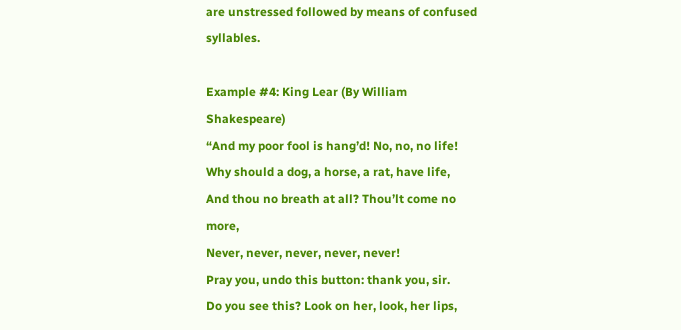are unstressed followed by means of confused syllables.

Example #4: King Lear (By William Shakespeare)
“And my poor fool is hang’d! No, no, no life!
Why should a dog, a horse, a rat, have life,
And thou no breath at all? Thou’lt come no more,
Never, never, never, never, never!
Pray you, undo this button: thank you, sir.
Do you see this? Look on her, look, her lips,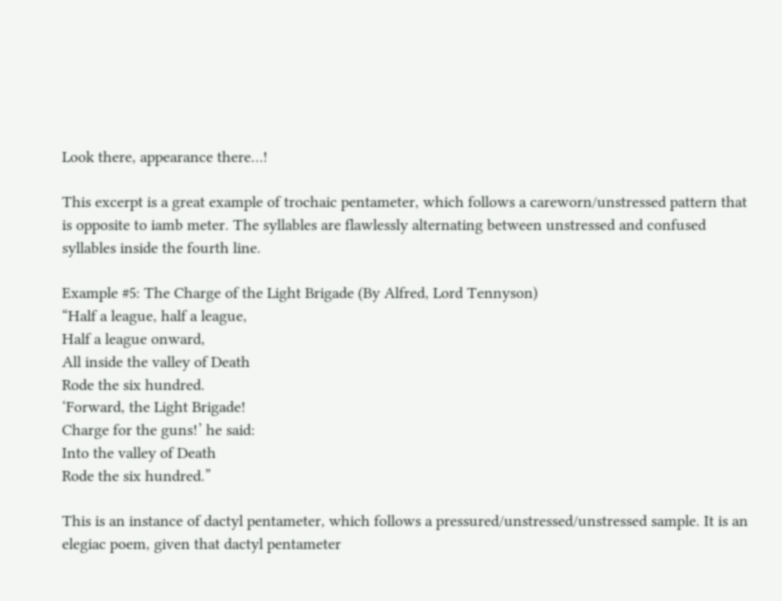Look there, appearance there…!

This excerpt is a great example of trochaic pentameter, which follows a careworn/unstressed pattern that is opposite to iamb meter. The syllables are flawlessly alternating between unstressed and confused syllables inside the fourth line.

Example #5: The Charge of the Light Brigade (By Alfred, Lord Tennyson)
“Half a league, half a league,
Half a league onward,
All inside the valley of Death
Rode the six hundred.
‘Forward, the Light Brigade!
Charge for the guns!’ he said:
Into the valley of Death
Rode the six hundred.”

This is an instance of dactyl pentameter, which follows a pressured/unstressed/unstressed sample. It is an elegiac poem, given that dactyl pentameter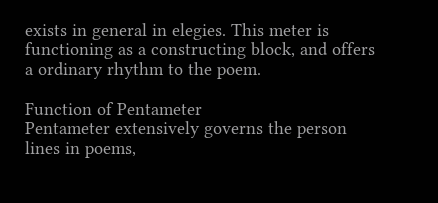exists in general in elegies. This meter is functioning as a constructing block, and offers a ordinary rhythm to the poem.

Function of Pentameter
Pentameter extensively governs the person lines in poems,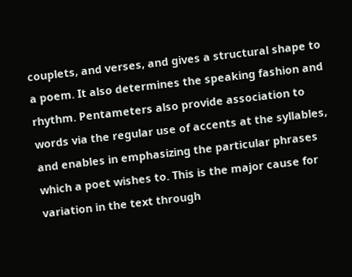couplets, and verses, and gives a structural shape to a poem. It also determines the speaking fashion and rhythm. Pentameters also provide association to words via the regular use of accents at the syllables, and enables in emphasizing the particular phrases which a poet wishes to. This is the major cause for variation in the text through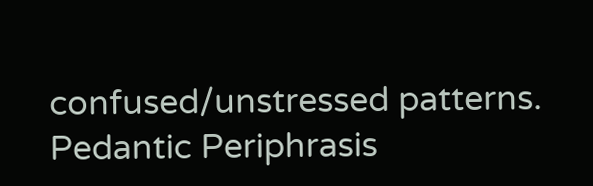confused/unstressed patterns.
Pedantic Periphrasis